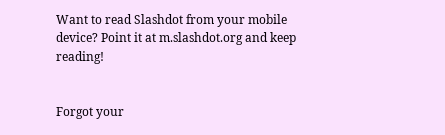Want to read Slashdot from your mobile device? Point it at m.slashdot.org and keep reading!


Forgot your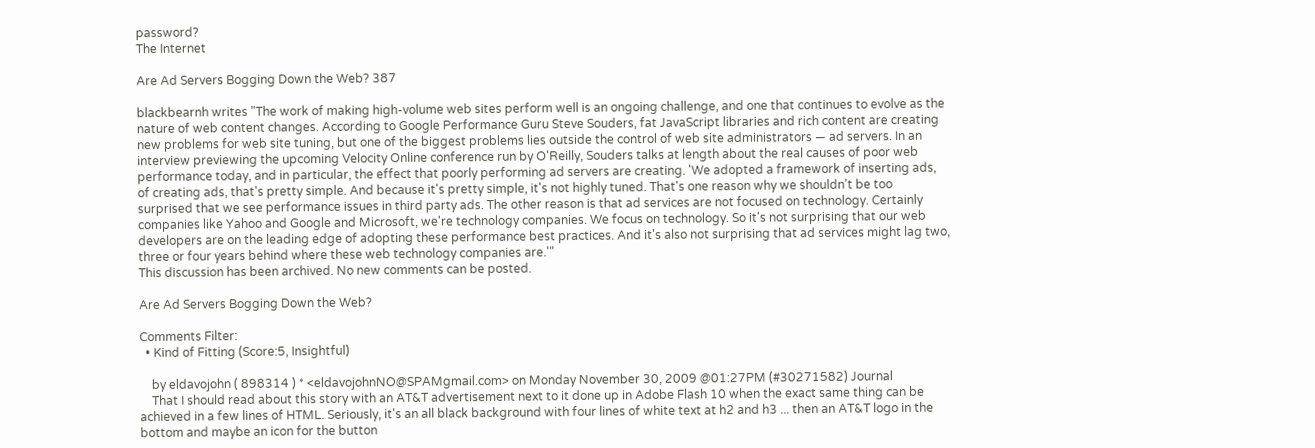password?
The Internet

Are Ad Servers Bogging Down the Web? 387

blackbearnh writes "The work of making high-volume web sites perform well is an ongoing challenge, and one that continues to evolve as the nature of web content changes. According to Google Performance Guru Steve Souders, fat JavaScript libraries and rich content are creating new problems for web site tuning, but one of the biggest problems lies outside the control of web site administrators — ad servers. In an interview previewing the upcoming Velocity Online conference run by O'Reilly, Souders talks at length about the real causes of poor web performance today, and in particular, the effect that poorly performing ad servers are creating. 'We adopted a framework of inserting ads, of creating ads, that's pretty simple. And because it's pretty simple, it's not highly tuned. That's one reason why we shouldn't be too surprised that we see performance issues in third party ads. The other reason is that ad services are not focused on technology. Certainly companies like Yahoo and Google and Microsoft, we're technology companies. We focus on technology. So it's not surprising that our web developers are on the leading edge of adopting these performance best practices. And it's also not surprising that ad services might lag two, three or four years behind where these web technology companies are.'"
This discussion has been archived. No new comments can be posted.

Are Ad Servers Bogging Down the Web?

Comments Filter:
  • Kind of Fitting (Score:5, Insightful)

    by eldavojohn ( 898314 ) * <eldavojohnNO@SPAMgmail.com> on Monday November 30, 2009 @01:27PM (#30271582) Journal
    That I should read about this story with an AT&T advertisement next to it done up in Adobe Flash 10 when the exact same thing can be achieved in a few lines of HTML. Seriously, it's an all black background with four lines of white text at h2 and h3 ... then an AT&T logo in the bottom and maybe an icon for the button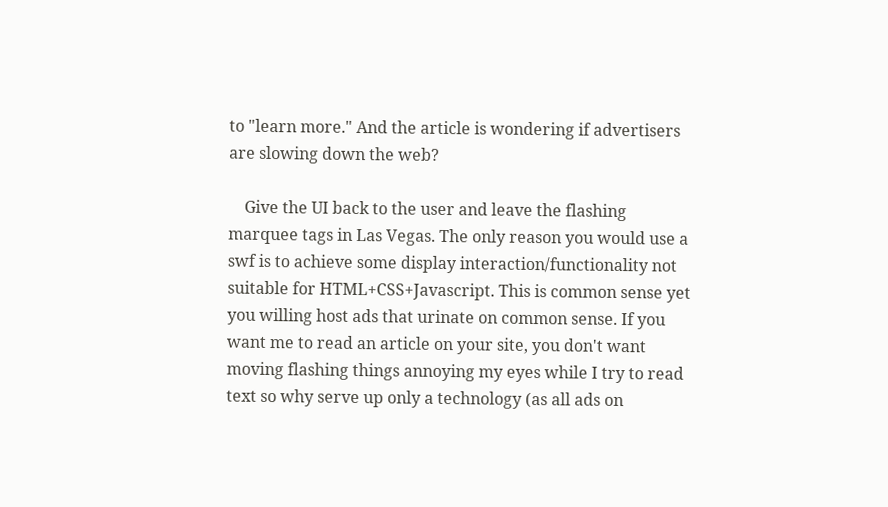to "learn more." And the article is wondering if advertisers are slowing down the web?

    Give the UI back to the user and leave the flashing marquee tags in Las Vegas. The only reason you would use a swf is to achieve some display interaction/functionality not suitable for HTML+CSS+Javascript. This is common sense yet you willing host ads that urinate on common sense. If you want me to read an article on your site, you don't want moving flashing things annoying my eyes while I try to read text so why serve up only a technology (as all ads on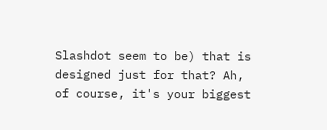Slashdot seem to be) that is designed just for that? Ah, of course, it's your biggest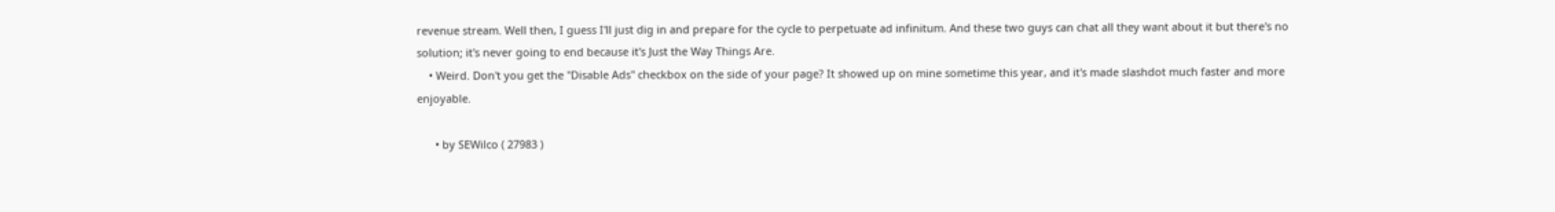revenue stream. Well then, I guess I'll just dig in and prepare for the cycle to perpetuate ad infinitum. And these two guys can chat all they want about it but there's no solution; it's never going to end because it's Just the Way Things Are.
    • Weird. Don't you get the "Disable Ads" checkbox on the side of your page? It showed up on mine sometime this year, and it's made slashdot much faster and more enjoyable.

      • by SEWilco ( 27983 )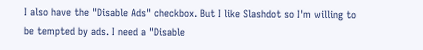I also have the "Disable Ads" checkbox. But I like Slashdot so I'm willing to be tempted by ads. I need a "Disable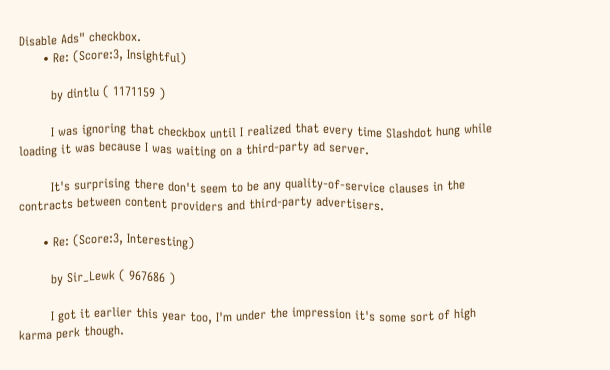Disable Ads" checkbox.
      • Re: (Score:3, Insightful)

        by dintlu ( 1171159 )

        I was ignoring that checkbox until I realized that every time Slashdot hung while loading it was because I was waiting on a third-party ad server.

        It's surprising there don't seem to be any quality-of-service clauses in the contracts between content providers and third-party advertisers.

      • Re: (Score:3, Interesting)

        by Sir_Lewk ( 967686 )

        I got it earlier this year too, I'm under the impression it's some sort of high karma perk though.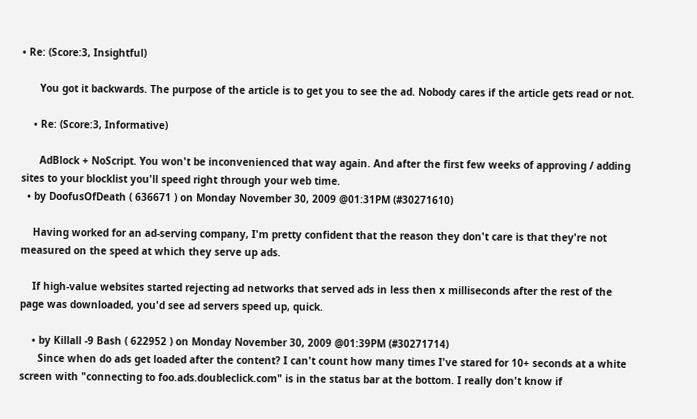• Re: (Score:3, Insightful)

      You got it backwards. The purpose of the article is to get you to see the ad. Nobody cares if the article gets read or not.

    • Re: (Score:3, Informative)

      AdBlock + NoScript. You won't be inconvenienced that way again. And after the first few weeks of approving / adding sites to your blocklist you'll speed right through your web time.
  • by DoofusOfDeath ( 636671 ) on Monday November 30, 2009 @01:31PM (#30271610)

    Having worked for an ad-serving company, I'm pretty confident that the reason they don't care is that they're not measured on the speed at which they serve up ads.

    If high-value websites started rejecting ad networks that served ads in less then x milliseconds after the rest of the page was downloaded, you'd see ad servers speed up, quick.

    • by Killall -9 Bash ( 622952 ) on Monday November 30, 2009 @01:39PM (#30271714)
      Since when do ads get loaded after the content? I can't count how many times I've stared for 10+ seconds at a white screen with "connecting to foo.ads.doubleclick.com" is in the status bar at the bottom. I really don't know if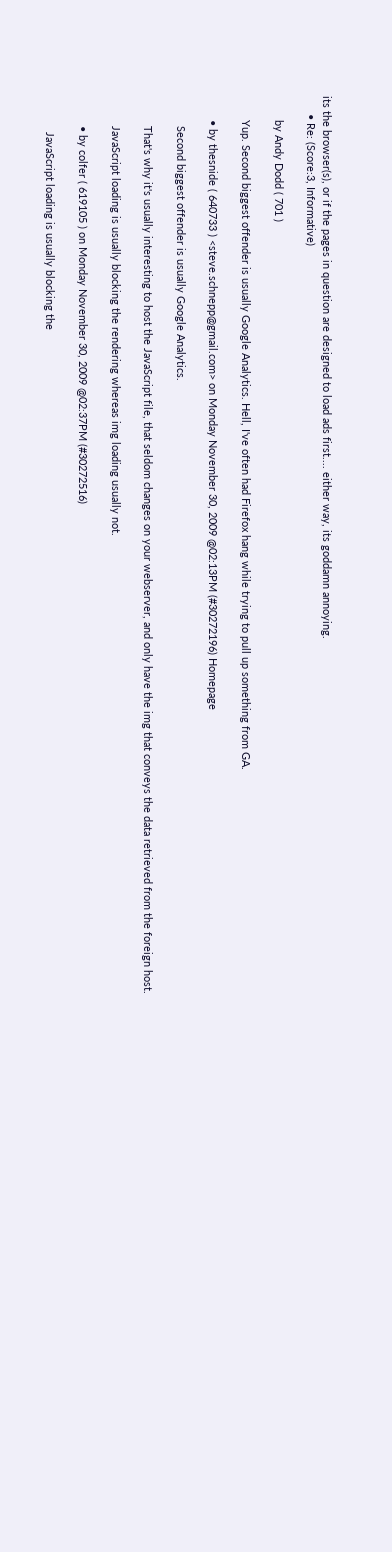its the browser(s), or if the pages in question are designed to load ads first.... either way, its goddamn annoying.
      • Re: (Score:3, Informative)

        by Andy Dodd ( 701 )

        Yup. Second biggest offender is usually Google Analytics. Hell, I've often had Firefox hang while trying to pull up something from GA.

        • by thesnide ( 640733 ) <steve.schnepp@gmail.com> on Monday November 30, 2009 @02:13PM (#30272196) Homepage

          Second biggest offender is usually Google Analytics.

          That's why it's usually interesting to host the JavaScript file, that seldom changes on your webserver, and only have the img that conveys the data retrieved from the foreign host.

          JavaScript loading is usually blocking the rendering whereas img loading usually not.

          • by colfer ( 619105 ) on Monday November 30, 2009 @02:37PM (#30272516)

            JavaScript loading is usually blocking the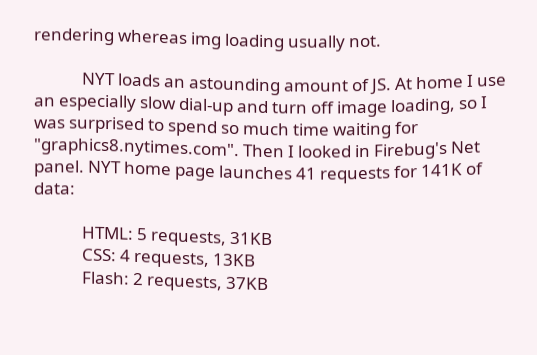rendering whereas img loading usually not.

            NYT loads an astounding amount of JS. At home I use an especially slow dial-up and turn off image loading, so I was surprised to spend so much time waiting for "graphics8.nytimes.com". Then I looked in Firebug's Net panel. NYT home page launches 41 requests for 141K of data:

            HTML: 5 requests, 31KB
            CSS: 4 requests, 13KB
            Flash: 2 requests, 37KB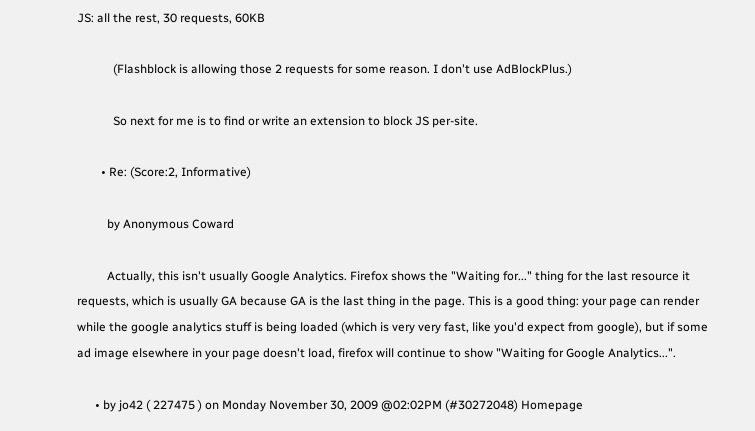JS: all the rest, 30 requests, 60KB

            (Flashblock is allowing those 2 requests for some reason. I don't use AdBlockPlus.)

            So next for me is to find or write an extension to block JS per-site.

        • Re: (Score:2, Informative)

          by Anonymous Coward

          Actually, this isn't usually Google Analytics. Firefox shows the "Waiting for..." thing for the last resource it requests, which is usually GA because GA is the last thing in the page. This is a good thing: your page can render while the google analytics stuff is being loaded (which is very very fast, like you'd expect from google), but if some ad image elsewhere in your page doesn't load, firefox will continue to show "Waiting for Google Analytics...".

      • by jo42 ( 227475 ) on Monday November 30, 2009 @02:02PM (#30272048) Homepage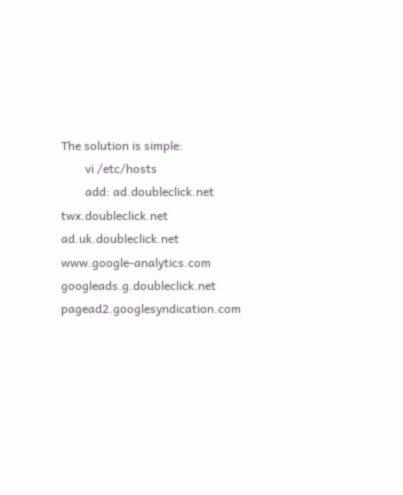The solution is simple:
        vi /etc/hosts
        add: ad.doubleclick.net twx.doubleclick.net ad.uk.doubleclick.net www.google-analytics.com googleads.g.doubleclick.net pagead2.googlesyndication.com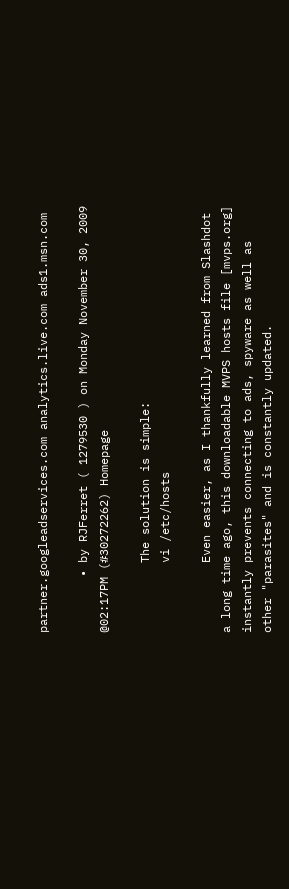partner.googleadservices.com analytics.live.com ads1.msn.com

        • by RJFerret ( 1279530 ) on Monday November 30, 2009 @02:17PM (#30272262) Homepage

          The solution is simple:
          vi /etc/hosts

          Even easier, as I thankfully learned from Slashdot a long time ago, this downloadable MVPS hosts file [mvps.org] instantly prevents connecting to ads, spyware as well as other "parasites" and is constantly updated.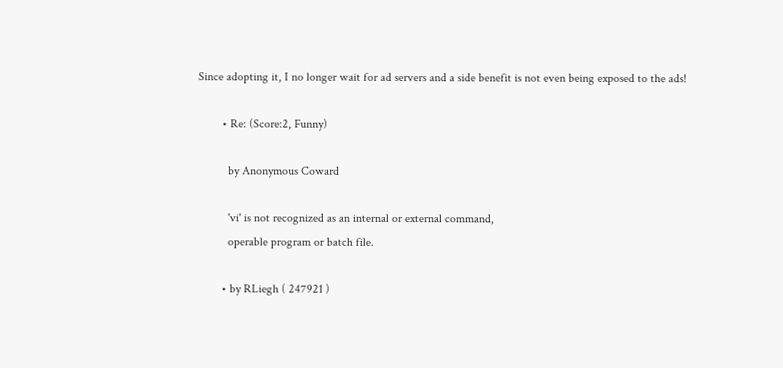Since adopting it, I no longer wait for ad servers and a side benefit is not even being exposed to the ads!

        • Re: (Score:2, Funny)

          by Anonymous Coward

          'vi' is not recognized as an internal or external command,
          operable program or batch file.

        • by RLiegh ( 247921 )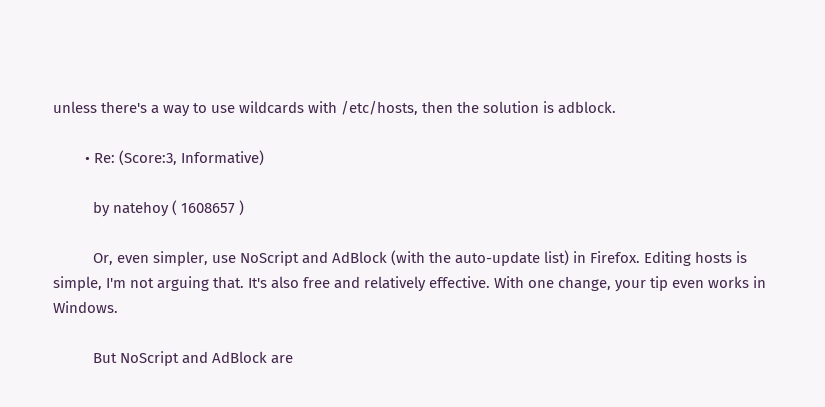unless there's a way to use wildcards with /etc/hosts, then the solution is adblock.

        • Re: (Score:3, Informative)

          by natehoy ( 1608657 )

          Or, even simpler, use NoScript and AdBlock (with the auto-update list) in Firefox. Editing hosts is simple, I'm not arguing that. It's also free and relatively effective. With one change, your tip even works in Windows.

          But NoScript and AdBlock are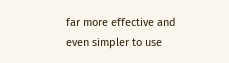far more effective and even simpler to use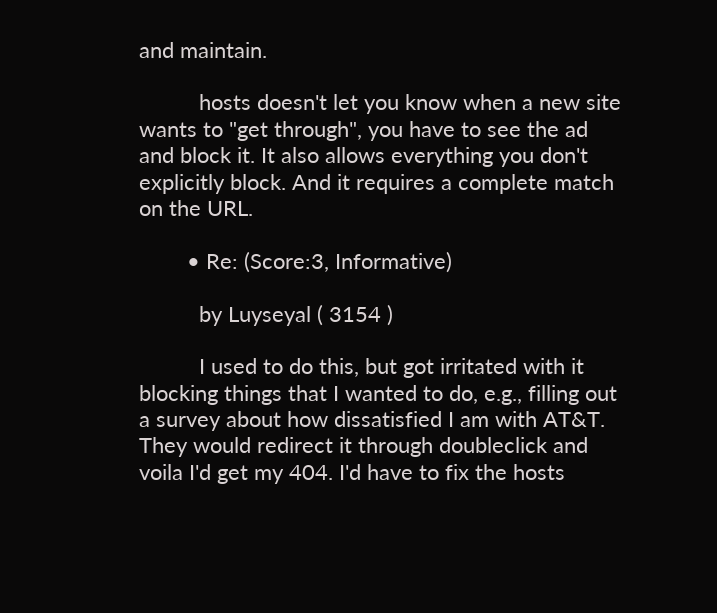and maintain.

          hosts doesn't let you know when a new site wants to "get through", you have to see the ad and block it. It also allows everything you don't explicitly block. And it requires a complete match on the URL.

        • Re: (Score:3, Informative)

          by Luyseyal ( 3154 )

          I used to do this, but got irritated with it blocking things that I wanted to do, e.g., filling out a survey about how dissatisfied I am with AT&T. They would redirect it through doubleclick and voila I'd get my 404. I'd have to fix the hosts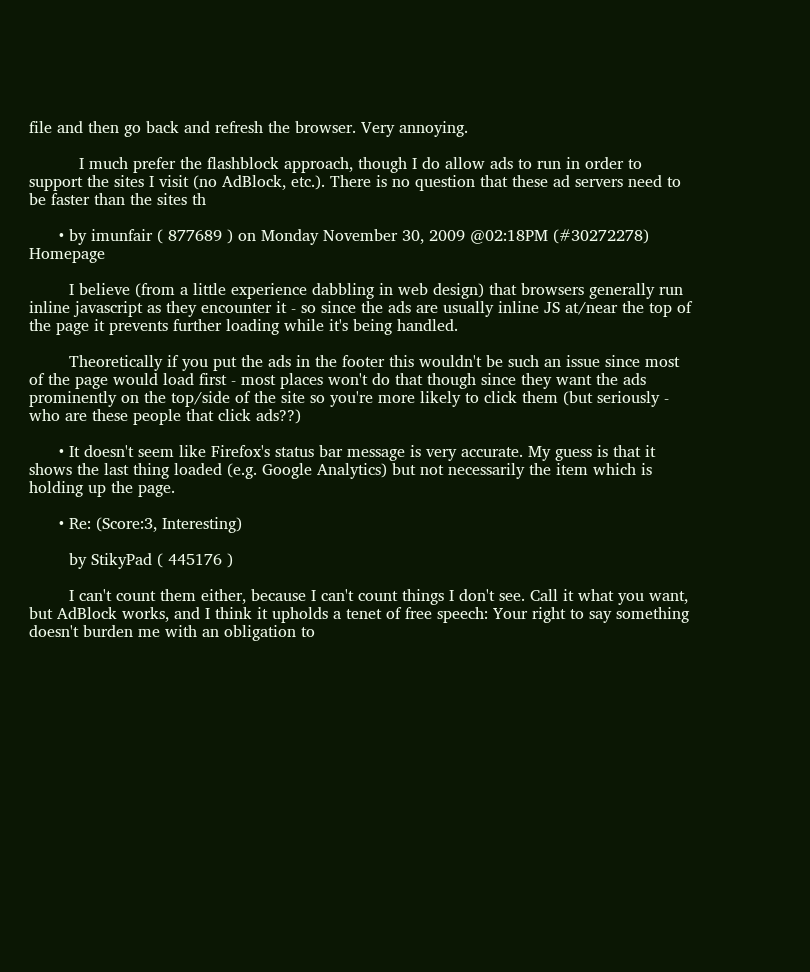file and then go back and refresh the browser. Very annoying.

          I much prefer the flashblock approach, though I do allow ads to run in order to support the sites I visit (no AdBlock, etc.). There is no question that these ad servers need to be faster than the sites th

      • by imunfair ( 877689 ) on Monday November 30, 2009 @02:18PM (#30272278) Homepage

        I believe (from a little experience dabbling in web design) that browsers generally run inline javascript as they encounter it - so since the ads are usually inline JS at/near the top of the page it prevents further loading while it's being handled.

        Theoretically if you put the ads in the footer this wouldn't be such an issue since most of the page would load first - most places won't do that though since they want the ads prominently on the top/side of the site so you're more likely to click them (but seriously - who are these people that click ads??)

      • It doesn't seem like Firefox's status bar message is very accurate. My guess is that it shows the last thing loaded (e.g. Google Analytics) but not necessarily the item which is holding up the page.

      • Re: (Score:3, Interesting)

        by StikyPad ( 445176 )

        I can't count them either, because I can't count things I don't see. Call it what you want, but AdBlock works, and I think it upholds a tenet of free speech: Your right to say something doesn't burden me with an obligation to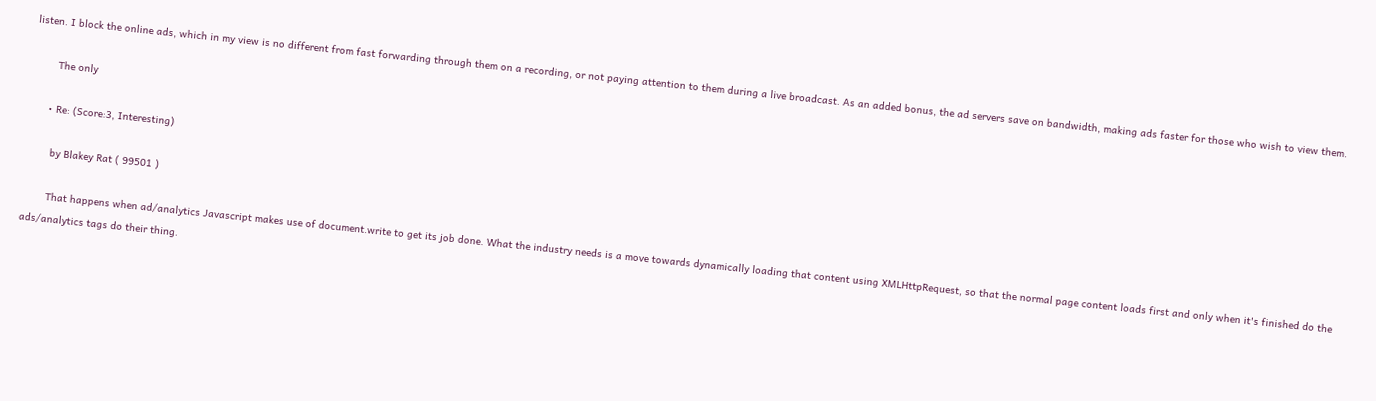listen. I block the online ads, which in my view is no different from fast forwarding through them on a recording, or not paying attention to them during a live broadcast. As an added bonus, the ad servers save on bandwidth, making ads faster for those who wish to view them.

        The only

      • Re: (Score:3, Interesting)

        by Blakey Rat ( 99501 )

        That happens when ad/analytics Javascript makes use of document.write to get its job done. What the industry needs is a move towards dynamically loading that content using XMLHttpRequest, so that the normal page content loads first and only when it's finished do the ads/analytics tags do their thing.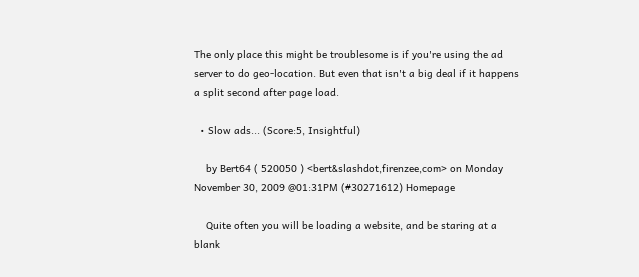The only place this might be troublesome is if you're using the ad server to do geo-location. But even that isn't a big deal if it happens a split second after page load.

  • Slow ads... (Score:5, Insightful)

    by Bert64 ( 520050 ) <bert&slashdot,firenzee,com> on Monday November 30, 2009 @01:31PM (#30271612) Homepage

    Quite often you will be loading a website, and be staring at a blank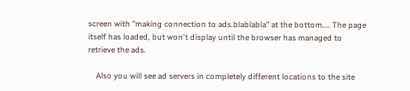screen with "making connection to ads.blablabla" at the bottom.... The page itself has loaded, but won't display until the browser has managed to retrieve the ads.

    Also you will see ad servers in completely different locations to the site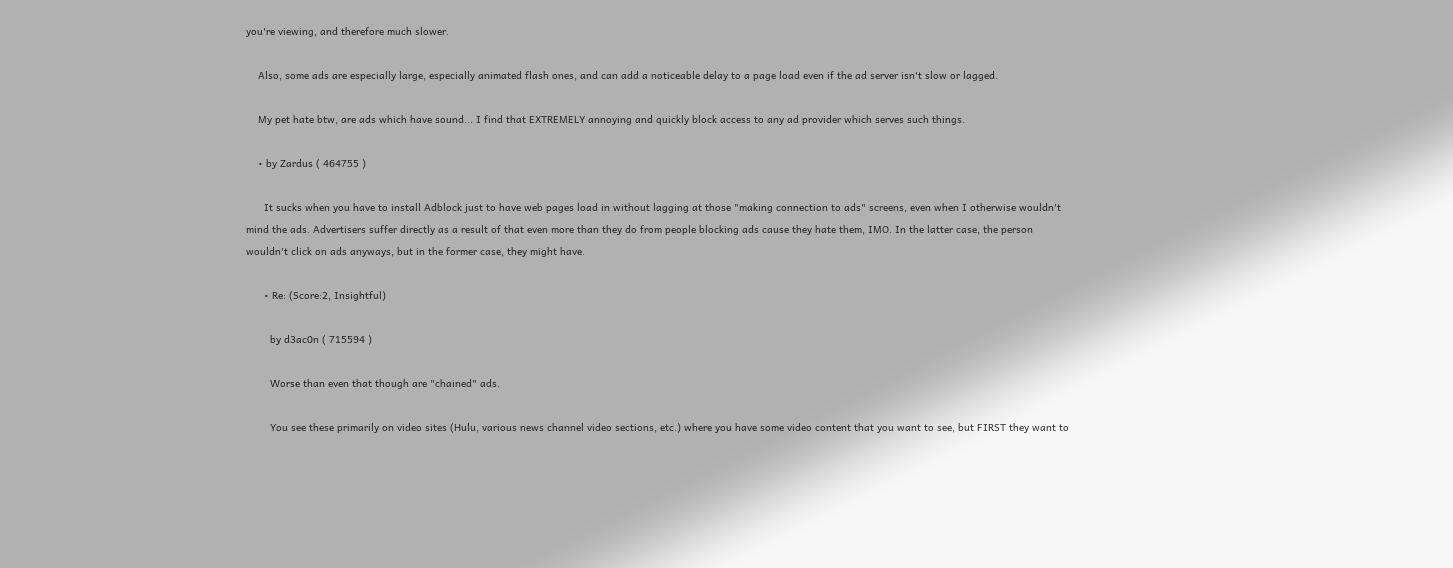you're viewing, and therefore much slower.

    Also, some ads are especially large, especially animated flash ones, and can add a noticeable delay to a page load even if the ad server isn't slow or lagged.

    My pet hate btw, are ads which have sound... I find that EXTREMELY annoying and quickly block access to any ad provider which serves such things.

    • by Zardus ( 464755 )

      It sucks when you have to install Adblock just to have web pages load in without lagging at those "making connection to ads" screens, even when I otherwise wouldn't mind the ads. Advertisers suffer directly as a result of that even more than they do from people blocking ads cause they hate them, IMO. In the latter case, the person wouldn't click on ads anyways, but in the former case, they might have.

      • Re: (Score:2, Insightful)

        by d3ac0n ( 715594 )

        Worse than even that though are "chained" ads.

        You see these primarily on video sites (Hulu, various news channel video sections, etc.) where you have some video content that you want to see, but FIRST they want to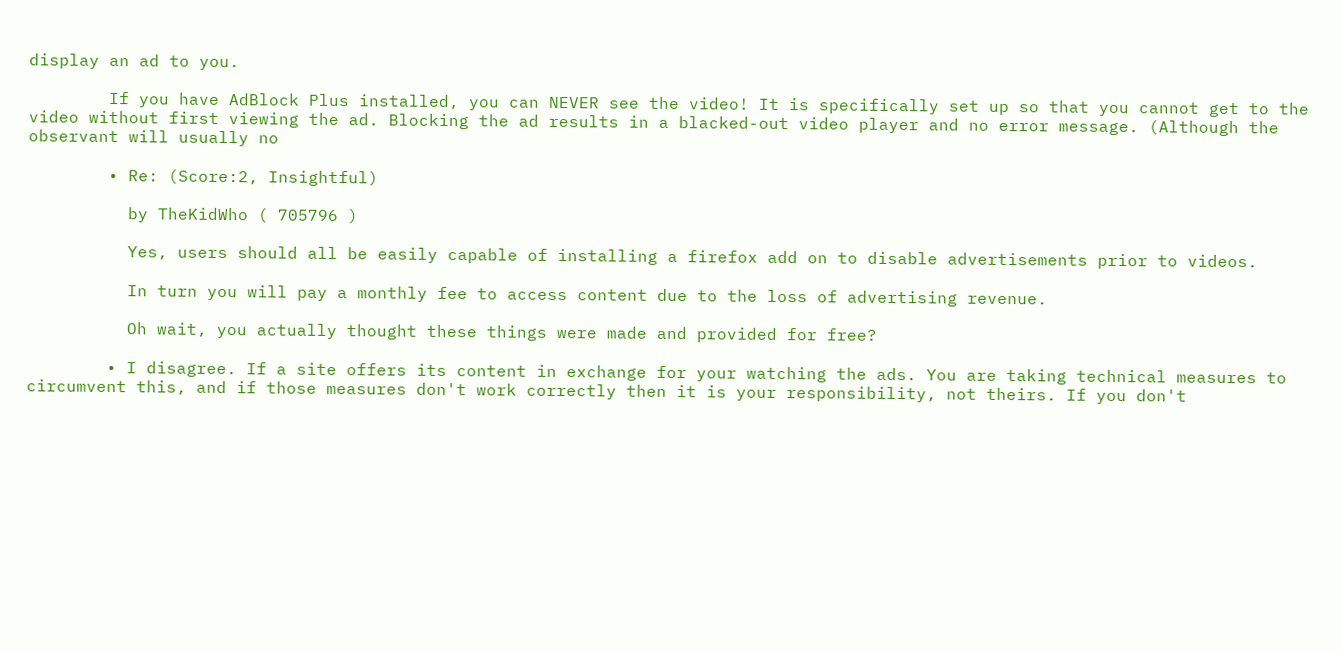display an ad to you.

        If you have AdBlock Plus installed, you can NEVER see the video! It is specifically set up so that you cannot get to the video without first viewing the ad. Blocking the ad results in a blacked-out video player and no error message. (Although the observant will usually no

        • Re: (Score:2, Insightful)

          by TheKidWho ( 705796 )

          Yes, users should all be easily capable of installing a firefox add on to disable advertisements prior to videos.

          In turn you will pay a monthly fee to access content due to the loss of advertising revenue.

          Oh wait, you actually thought these things were made and provided for free?

        • I disagree. If a site offers its content in exchange for your watching the ads. You are taking technical measures to circumvent this, and if those measures don't work correctly then it is your responsibility, not theirs. If you don't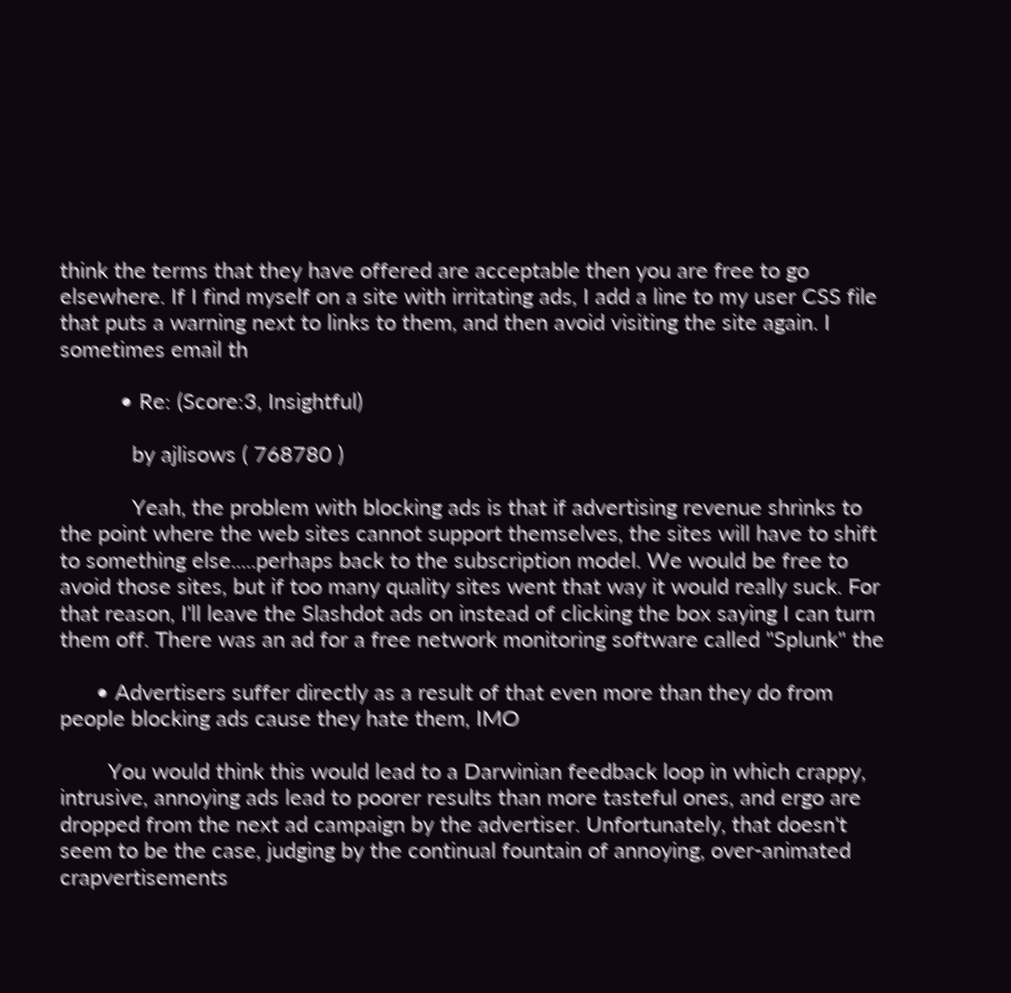think the terms that they have offered are acceptable then you are free to go elsewhere. If I find myself on a site with irritating ads, I add a line to my user CSS file that puts a warning next to links to them, and then avoid visiting the site again. I sometimes email th

          • Re: (Score:3, Insightful)

            by ajlisows ( 768780 )

            Yeah, the problem with blocking ads is that if advertising revenue shrinks to the point where the web sites cannot support themselves, the sites will have to shift to something else.....perhaps back to the subscription model. We would be free to avoid those sites, but if too many quality sites went that way it would really suck. For that reason, I'll leave the Slashdot ads on instead of clicking the box saying I can turn them off. There was an ad for a free network monitoring software called "Splunk" the

      • Advertisers suffer directly as a result of that even more than they do from people blocking ads cause they hate them, IMO

        You would think this would lead to a Darwinian feedback loop in which crappy, intrusive, annoying ads lead to poorer results than more tasteful ones, and ergo are dropped from the next ad campaign by the advertiser. Unfortunately, that doesn't seem to be the case, judging by the continual fountain of annoying, over-animated crapvertisements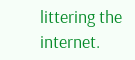littering the internet.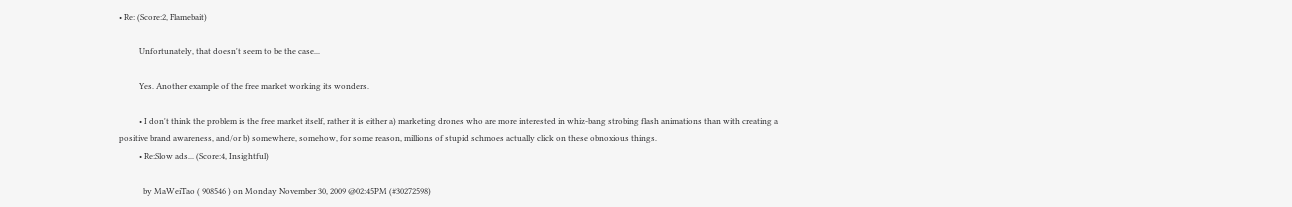• Re: (Score:2, Flamebait)

          Unfortunately, that doesn't seem to be the case...

          Yes. Another example of the free market working its wonders.

          • I don't think the problem is the free market itself, rather it is either a) marketing drones who are more interested in whiz-bang strobing flash animations than with creating a positive brand awareness, and/or b) somewhere, somehow, for some reason, millions of stupid schmoes actually click on these obnoxious things.
          • Re:Slow ads... (Score:4, Insightful)

            by MaWeiTao ( 908546 ) on Monday November 30, 2009 @02:45PM (#30272598)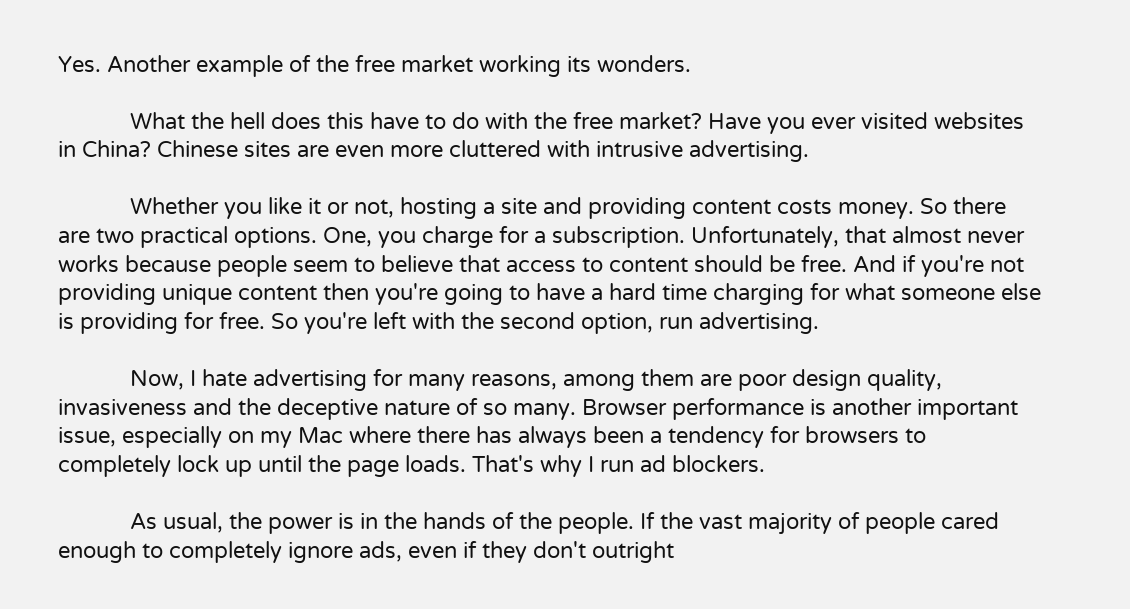Yes. Another example of the free market working its wonders.

            What the hell does this have to do with the free market? Have you ever visited websites in China? Chinese sites are even more cluttered with intrusive advertising.

            Whether you like it or not, hosting a site and providing content costs money. So there are two practical options. One, you charge for a subscription. Unfortunately, that almost never works because people seem to believe that access to content should be free. And if you're not providing unique content then you're going to have a hard time charging for what someone else is providing for free. So you're left with the second option, run advertising.

            Now, I hate advertising for many reasons, among them are poor design quality, invasiveness and the deceptive nature of so many. Browser performance is another important issue, especially on my Mac where there has always been a tendency for browsers to completely lock up until the page loads. That's why I run ad blockers.

            As usual, the power is in the hands of the people. If the vast majority of people cared enough to completely ignore ads, even if they don't outright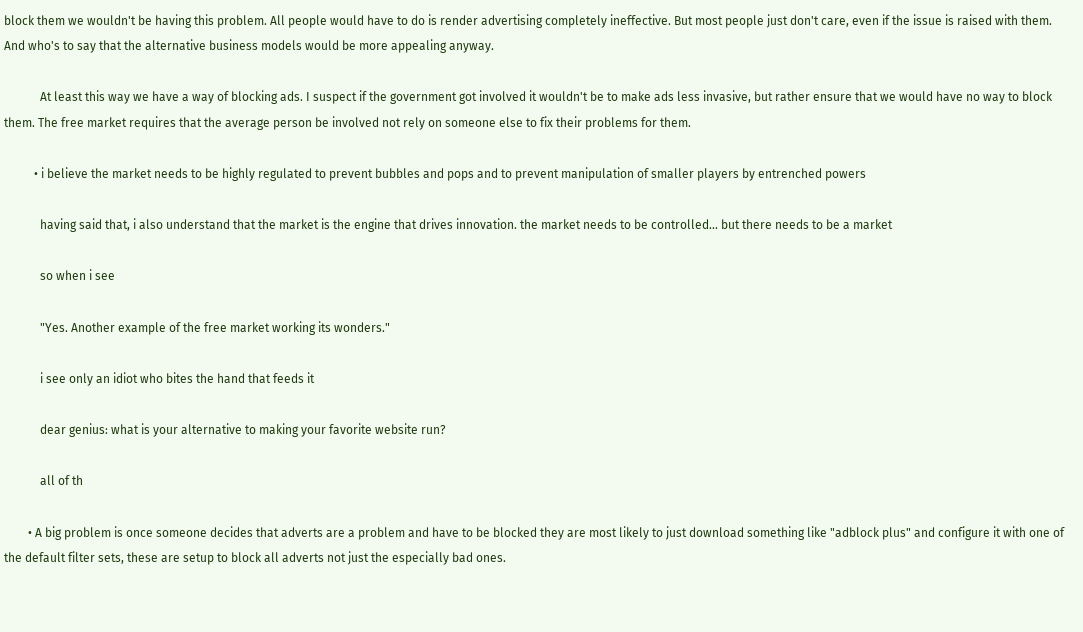block them we wouldn't be having this problem. All people would have to do is render advertising completely ineffective. But most people just don't care, even if the issue is raised with them. And who's to say that the alternative business models would be more appealing anyway.

            At least this way we have a way of blocking ads. I suspect if the government got involved it wouldn't be to make ads less invasive, but rather ensure that we would have no way to block them. The free market requires that the average person be involved not rely on someone else to fix their problems for them.

          • i believe the market needs to be highly regulated to prevent bubbles and pops and to prevent manipulation of smaller players by entrenched powers

            having said that, i also understand that the market is the engine that drives innovation. the market needs to be controlled... but there needs to be a market

            so when i see

            "Yes. Another example of the free market working its wonders."

            i see only an idiot who bites the hand that feeds it

            dear genius: what is your alternative to making your favorite website run?

            all of th

        • A big problem is once someone decides that adverts are a problem and have to be blocked they are most likely to just download something like "adblock plus" and configure it with one of the default filter sets, these are setup to block all adverts not just the especially bad ones.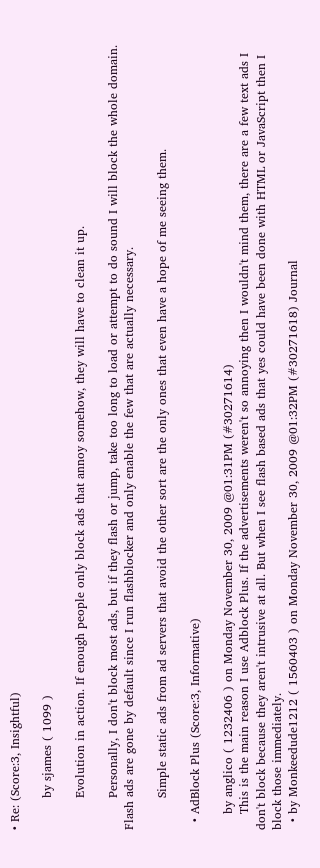• Re: (Score:3, Insightful)

        by sjames ( 1099 )

        Evolution in action. If enough people only block ads that annoy somehow, they will have to clean it up.

        Personally, I don't block most ads, but if they flash or jump, take too long to load or attempt to do sound I will block the whole domain. Flash ads are gone by default since I run flashblocker and only enable the few that are actually necessary.

        Simple static ads from ad servers that avoid the other sort are the only ones that even have a hope of me seeing them.

  • AdBlock Plus (Score:3, Informative)

    by anglico ( 1232406 ) on Monday November 30, 2009 @01:31PM (#30271614)
    This is the main reason I use Adblock Plus. If the advertisements weren't so annoying then I wouldn't mind them, there are a few text ads I don't block because they aren't intrusive at all. But when I see flash based ads that yes could have been done with HTML or JavaScript then I block those immediately.
  • by Monkeedude1212 ( 1560403 ) on Monday November 30, 2009 @01:32PM (#30271618) Journal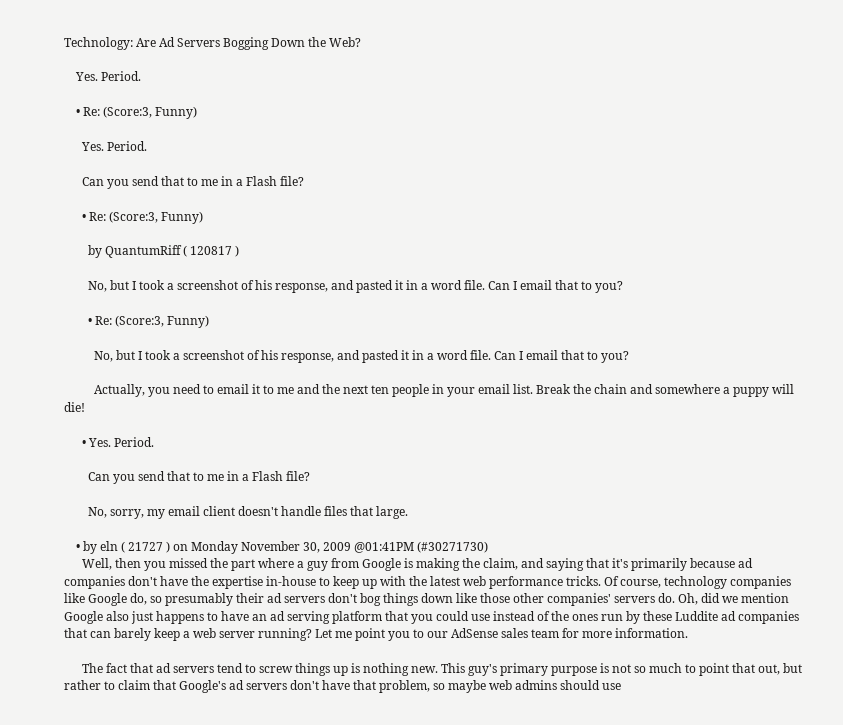Technology: Are Ad Servers Bogging Down the Web?

    Yes. Period.

    • Re: (Score:3, Funny)

      Yes. Period.

      Can you send that to me in a Flash file?

      • Re: (Score:3, Funny)

        by QuantumRiff ( 120817 )

        No, but I took a screenshot of his response, and pasted it in a word file. Can I email that to you?

        • Re: (Score:3, Funny)

          No, but I took a screenshot of his response, and pasted it in a word file. Can I email that to you?

          Actually, you need to email it to me and the next ten people in your email list. Break the chain and somewhere a puppy will die!

      • Yes. Period.

        Can you send that to me in a Flash file?

        No, sorry, my email client doesn't handle files that large.

    • by eln ( 21727 ) on Monday November 30, 2009 @01:41PM (#30271730)
      Well, then you missed the part where a guy from Google is making the claim, and saying that it's primarily because ad companies don't have the expertise in-house to keep up with the latest web performance tricks. Of course, technology companies like Google do, so presumably their ad servers don't bog things down like those other companies' servers do. Oh, did we mention Google also just happens to have an ad serving platform that you could use instead of the ones run by these Luddite ad companies that can barely keep a web server running? Let me point you to our AdSense sales team for more information.

      The fact that ad servers tend to screw things up is nothing new. This guy's primary purpose is not so much to point that out, but rather to claim that Google's ad servers don't have that problem, so maybe web admins should use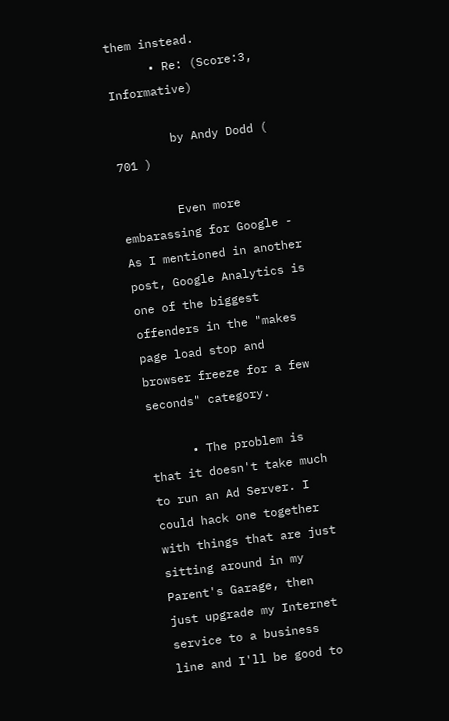them instead.
      • Re: (Score:3, Informative)

        by Andy Dodd ( 701 )

        Even more embarassing for Google - As I mentioned in another post, Google Analytics is one of the biggest offenders in the "makes page load stop and browser freeze for a few seconds" category.

      • The problem is that it doesn't take much to run an Ad Server. I could hack one together with things that are just sitting around in my Parent's Garage, then just upgrade my Internet service to a business line and I'll be good to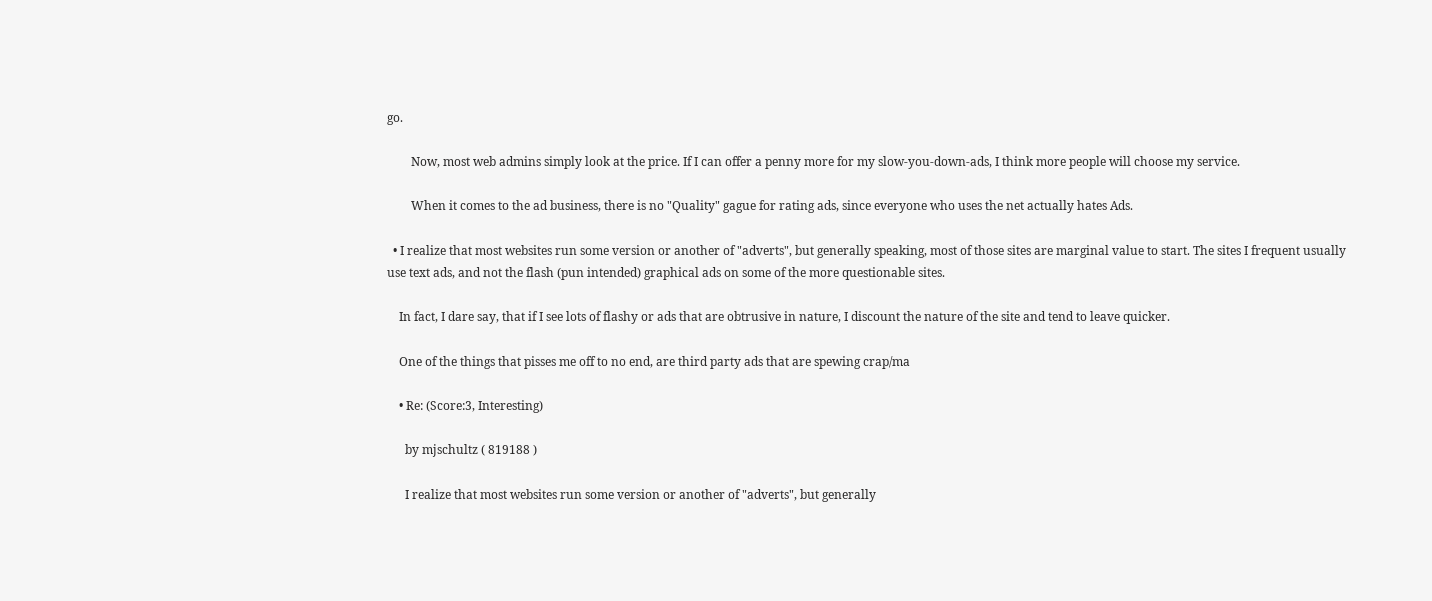go.

        Now, most web admins simply look at the price. If I can offer a penny more for my slow-you-down-ads, I think more people will choose my service.

        When it comes to the ad business, there is no "Quality" gague for rating ads, since everyone who uses the net actually hates Ads.

  • I realize that most websites run some version or another of "adverts", but generally speaking, most of those sites are marginal value to start. The sites I frequent usually use text ads, and not the flash (pun intended) graphical ads on some of the more questionable sites.

    In fact, I dare say, that if I see lots of flashy or ads that are obtrusive in nature, I discount the nature of the site and tend to leave quicker.

    One of the things that pisses me off to no end, are third party ads that are spewing crap/ma

    • Re: (Score:3, Interesting)

      by mjschultz ( 819188 )

      I realize that most websites run some version or another of "adverts", but generally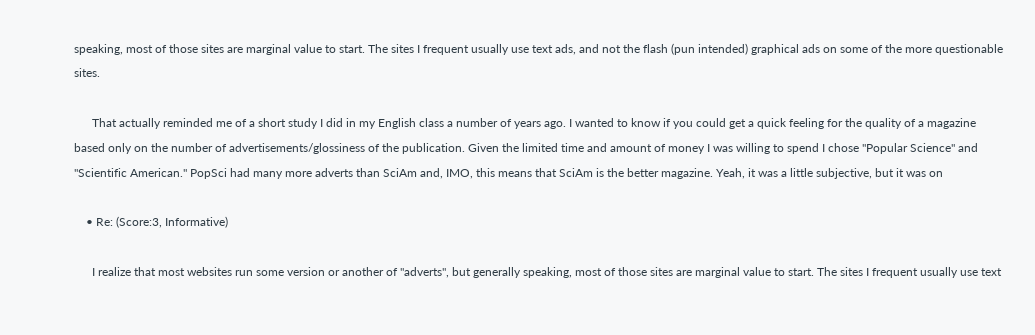speaking, most of those sites are marginal value to start. The sites I frequent usually use text ads, and not the flash (pun intended) graphical ads on some of the more questionable sites.

      That actually reminded me of a short study I did in my English class a number of years ago. I wanted to know if you could get a quick feeling for the quality of a magazine based only on the number of advertisements/glossiness of the publication. Given the limited time and amount of money I was willing to spend I chose "Popular Science" and "Scientific American." PopSci had many more adverts than SciAm and, IMO, this means that SciAm is the better magazine. Yeah, it was a little subjective, but it was on

    • Re: (Score:3, Informative)

      I realize that most websites run some version or another of "adverts", but generally speaking, most of those sites are marginal value to start. The sites I frequent usually use text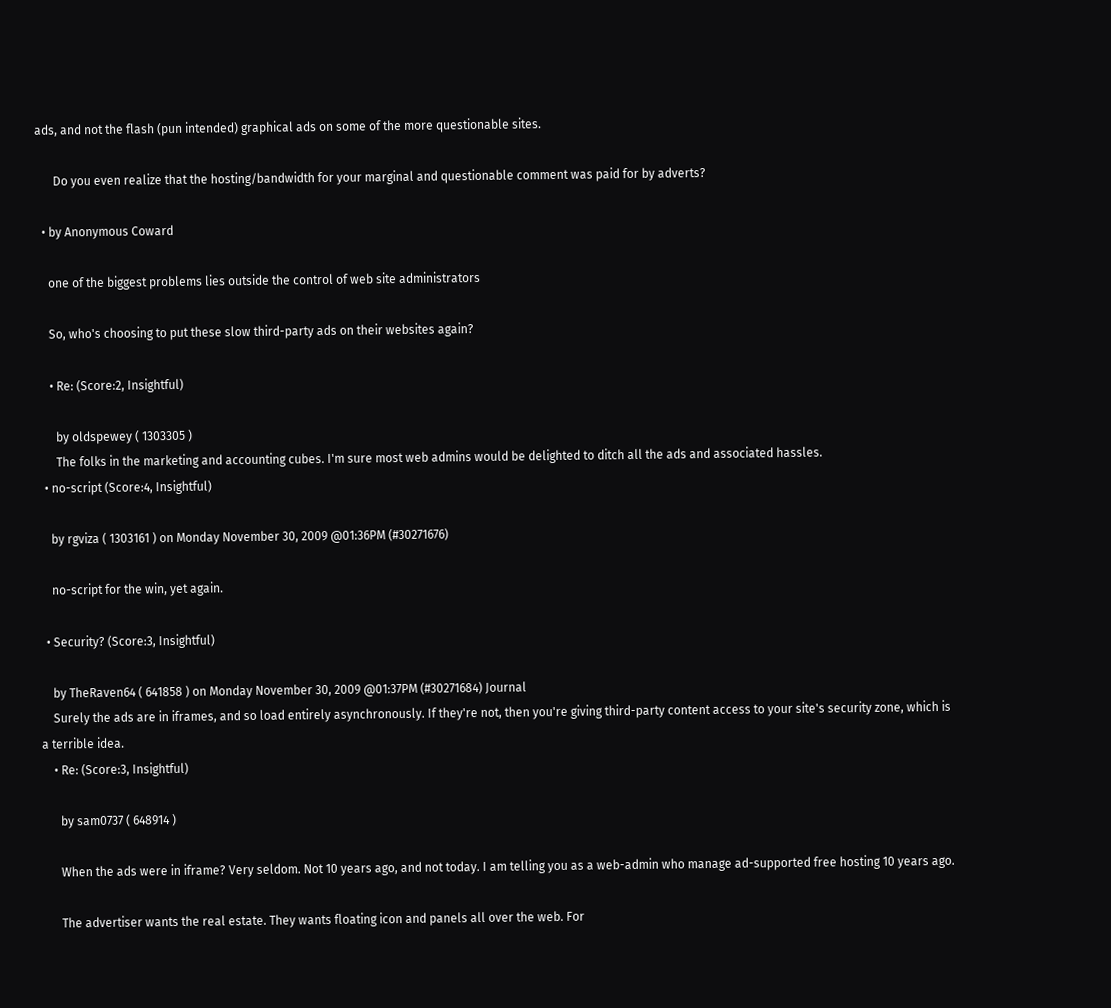ads, and not the flash (pun intended) graphical ads on some of the more questionable sites.

      Do you even realize that the hosting/bandwidth for your marginal and questionable comment was paid for by adverts?

  • by Anonymous Coward

    one of the biggest problems lies outside the control of web site administrators

    So, who's choosing to put these slow third-party ads on their websites again?

    • Re: (Score:2, Insightful)

      by oldspewey ( 1303305 )
      The folks in the marketing and accounting cubes. I'm sure most web admins would be delighted to ditch all the ads and associated hassles.
  • no-script (Score:4, Insightful)

    by rgviza ( 1303161 ) on Monday November 30, 2009 @01:36PM (#30271676)

    no-script for the win, yet again.

  • Security? (Score:3, Insightful)

    by TheRaven64 ( 641858 ) on Monday November 30, 2009 @01:37PM (#30271684) Journal
    Surely the ads are in iframes, and so load entirely asynchronously. If they're not, then you're giving third-party content access to your site's security zone, which is a terrible idea.
    • Re: (Score:3, Insightful)

      by sam0737 ( 648914 )

      When the ads were in iframe? Very seldom. Not 10 years ago, and not today. I am telling you as a web-admin who manage ad-supported free hosting 10 years ago.

      The advertiser wants the real estate. They wants floating icon and panels all over the web. For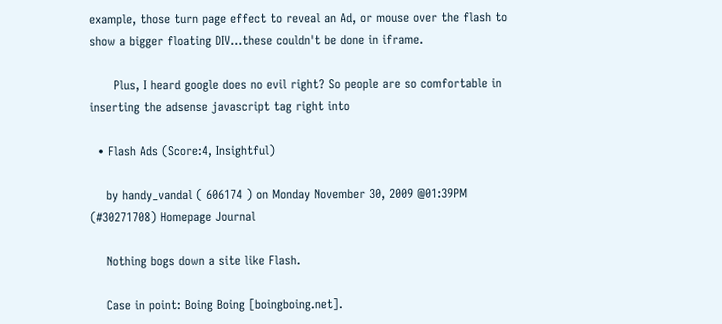example, those turn page effect to reveal an Ad, or mouse over the flash to show a bigger floating DIV...these couldn't be done in iframe.

      Plus, I heard google does no evil right? So people are so comfortable in inserting the adsense javascript tag right into

  • Flash Ads (Score:4, Insightful)

    by handy_vandal ( 606174 ) on Monday November 30, 2009 @01:39PM (#30271708) Homepage Journal

    Nothing bogs down a site like Flash.

    Case in point: Boing Boing [boingboing.net].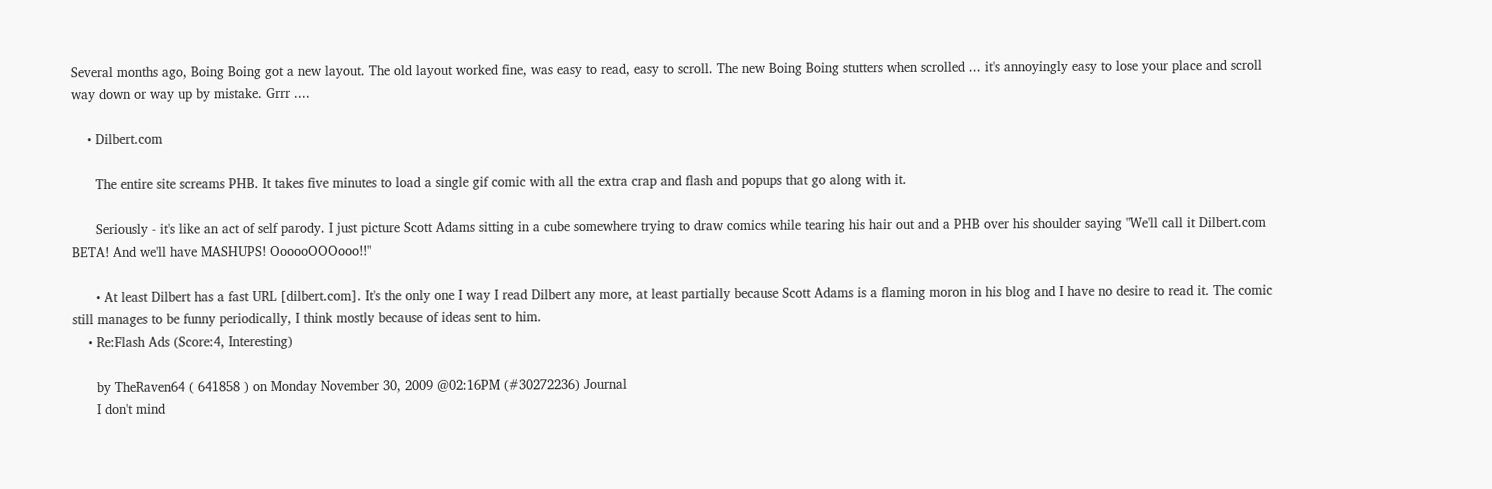Several months ago, Boing Boing got a new layout. The old layout worked fine, was easy to read, easy to scroll. The new Boing Boing stutters when scrolled ... it's annoyingly easy to lose your place and scroll way down or way up by mistake. Grrr ....

    • Dilbert.com

      The entire site screams PHB. It takes five minutes to load a single gif comic with all the extra crap and flash and popups that go along with it.

      Seriously - it's like an act of self parody. I just picture Scott Adams sitting in a cube somewhere trying to draw comics while tearing his hair out and a PHB over his shoulder saying "We'll call it Dilbert.com BETA! And we'll have MASHUPS! OooooOOOooo!!"

      • At least Dilbert has a fast URL [dilbert.com]. It's the only one I way I read Dilbert any more, at least partially because Scott Adams is a flaming moron in his blog and I have no desire to read it. The comic still manages to be funny periodically, I think mostly because of ideas sent to him.
    • Re:Flash Ads (Score:4, Interesting)

      by TheRaven64 ( 641858 ) on Monday November 30, 2009 @02:16PM (#30272236) Journal
      I don't mind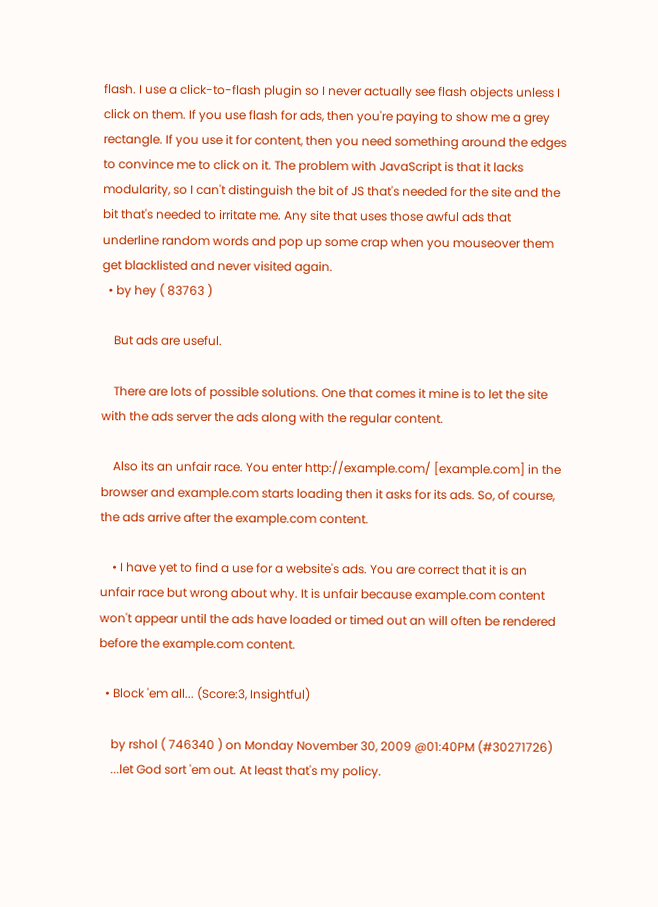flash. I use a click-to-flash plugin so I never actually see flash objects unless I click on them. If you use flash for ads, then you're paying to show me a grey rectangle. If you use it for content, then you need something around the edges to convince me to click on it. The problem with JavaScript is that it lacks modularity, so I can't distinguish the bit of JS that's needed for the site and the bit that's needed to irritate me. Any site that uses those awful ads that underline random words and pop up some crap when you mouseover them get blacklisted and never visited again.
  • by hey ( 83763 )

    But ads are useful.

    There are lots of possible solutions. One that comes it mine is to let the site with the ads server the ads along with the regular content.

    Also its an unfair race. You enter http://example.com/ [example.com] in the browser and example.com starts loading then it asks for its ads. So, of course, the ads arrive after the example.com content.

    • I have yet to find a use for a website's ads. You are correct that it is an unfair race but wrong about why. It is unfair because example.com content won't appear until the ads have loaded or timed out an will often be rendered before the example.com content.

  • Block 'em all... (Score:3, Insightful)

    by rshol ( 746340 ) on Monday November 30, 2009 @01:40PM (#30271726)
    ...let God sort 'em out. At least that's my policy.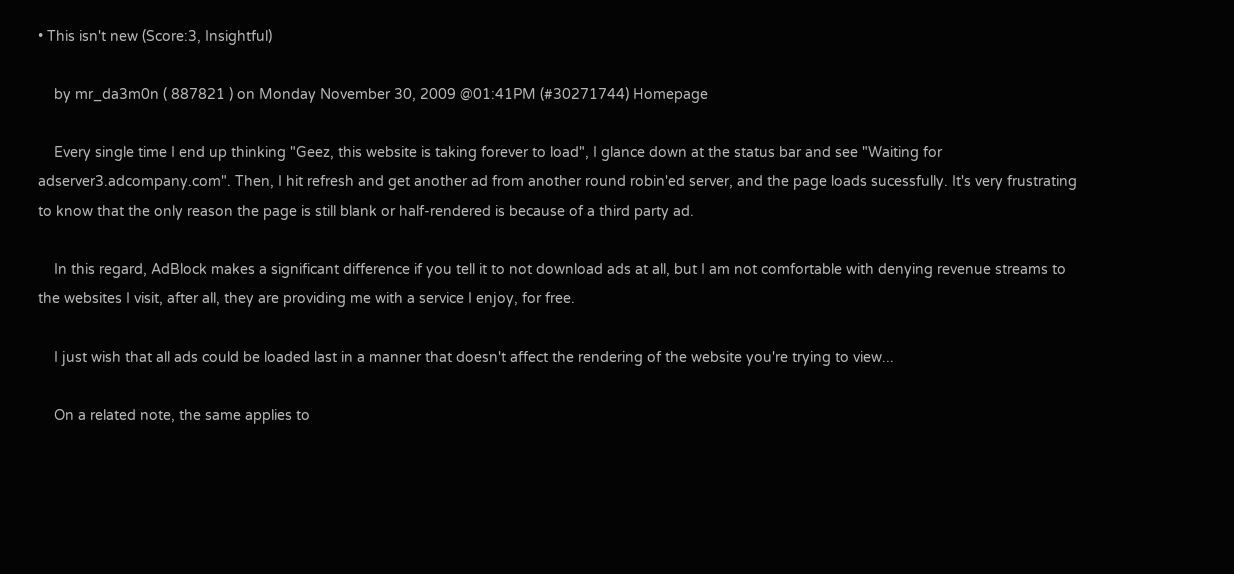• This isn't new (Score:3, Insightful)

    by mr_da3m0n ( 887821 ) on Monday November 30, 2009 @01:41PM (#30271744) Homepage

    Every single time I end up thinking "Geez, this website is taking forever to load", I glance down at the status bar and see "Waiting for adserver3.adcompany.com". Then, I hit refresh and get another ad from another round robin'ed server, and the page loads sucessfully. It's very frustrating to know that the only reason the page is still blank or half-rendered is because of a third party ad.

    In this regard, AdBlock makes a significant difference if you tell it to not download ads at all, but I am not comfortable with denying revenue streams to the websites I visit, after all, they are providing me with a service I enjoy, for free.

    I just wish that all ads could be loaded last in a manner that doesn't affect the rendering of the website you're trying to view...

    On a related note, the same applies to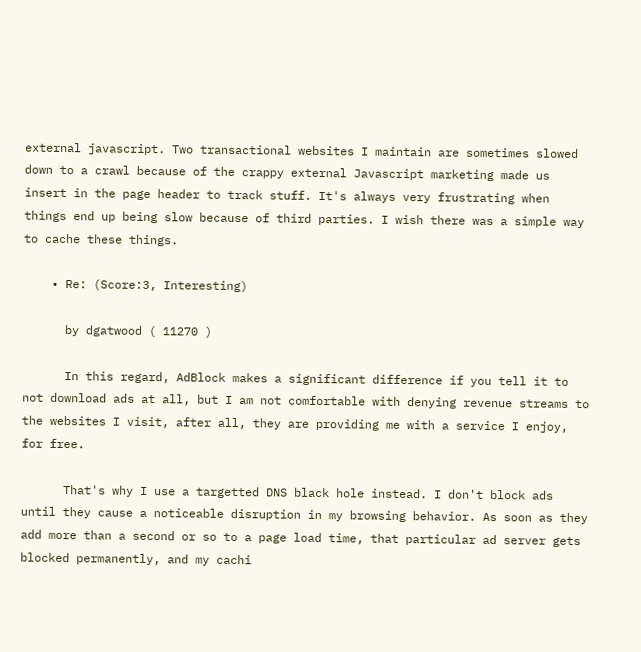external javascript. Two transactional websites I maintain are sometimes slowed down to a crawl because of the crappy external Javascript marketing made us insert in the page header to track stuff. It's always very frustrating when things end up being slow because of third parties. I wish there was a simple way to cache these things.

    • Re: (Score:3, Interesting)

      by dgatwood ( 11270 )

      In this regard, AdBlock makes a significant difference if you tell it to not download ads at all, but I am not comfortable with denying revenue streams to the websites I visit, after all, they are providing me with a service I enjoy, for free.

      That's why I use a targetted DNS black hole instead. I don't block ads until they cause a noticeable disruption in my browsing behavior. As soon as they add more than a second or so to a page load time, that particular ad server gets blocked permanently, and my cachi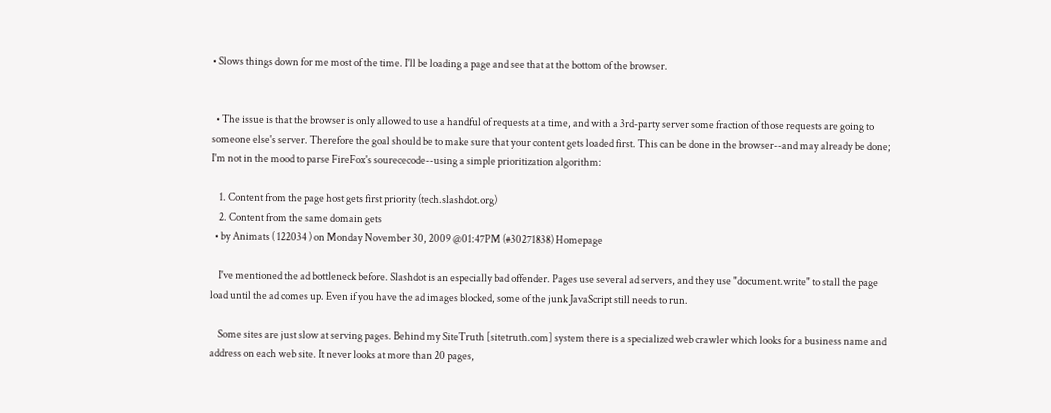• Slows things down for me most of the time. I'll be loading a page and see that at the bottom of the browser.


  • The issue is that the browser is only allowed to use a handful of requests at a time, and with a 3rd-party server some fraction of those requests are going to someone else's server. Therefore the goal should be to make sure that your content gets loaded first. This can be done in the browser--and may already be done; I'm not in the mood to parse FireFox's sourececode--using a simple prioritization algorithm:

    1. Content from the page host gets first priority (tech.slashdot.org)
    2. Content from the same domain gets
  • by Animats ( 122034 ) on Monday November 30, 2009 @01:47PM (#30271838) Homepage

    I've mentioned the ad bottleneck before. Slashdot is an especially bad offender. Pages use several ad servers, and they use "document.write" to stall the page load until the ad comes up. Even if you have the ad images blocked, some of the junk JavaScript still needs to run.

    Some sites are just slow at serving pages. Behind my SiteTruth [sitetruth.com] system there is a specialized web crawler which looks for a business name and address on each web site. It never looks at more than 20 pages,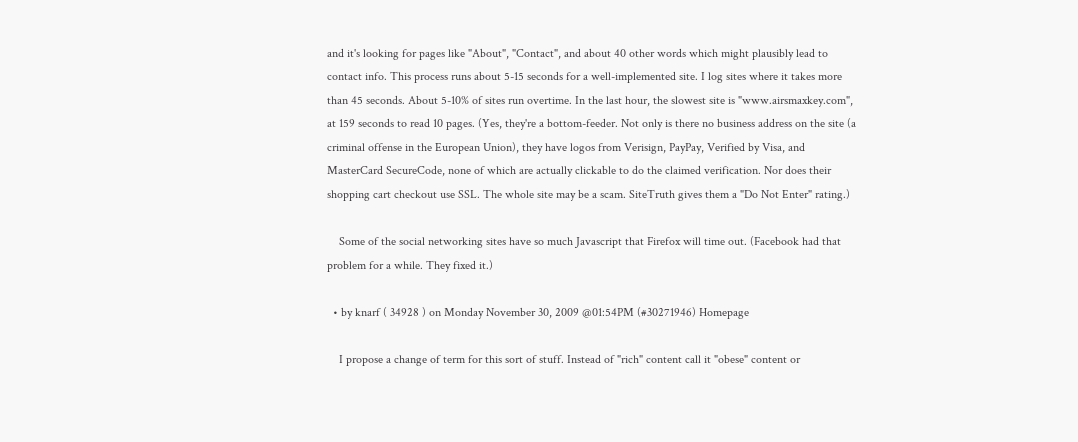and it's looking for pages like "About", "Contact", and about 40 other words which might plausibly lead to contact info. This process runs about 5-15 seconds for a well-implemented site. I log sites where it takes more than 45 seconds. About 5-10% of sites run overtime. In the last hour, the slowest site is "www.airsmaxkey.com", at 159 seconds to read 10 pages. (Yes, they're a bottom-feeder. Not only is there no business address on the site (a criminal offense in the European Union), they have logos from Verisign, PayPay, Verified by Visa, and MasterCard SecureCode, none of which are actually clickable to do the claimed verification. Nor does their shopping cart checkout use SSL. The whole site may be a scam. SiteTruth gives them a "Do Not Enter" rating.)

    Some of the social networking sites have so much Javascript that Firefox will time out. (Facebook had that problem for a while. They fixed it.)

  • by knarf ( 34928 ) on Monday November 30, 2009 @01:54PM (#30271946) Homepage

    I propose a change of term for this sort of stuff. Instead of "rich" content call it "obese" content or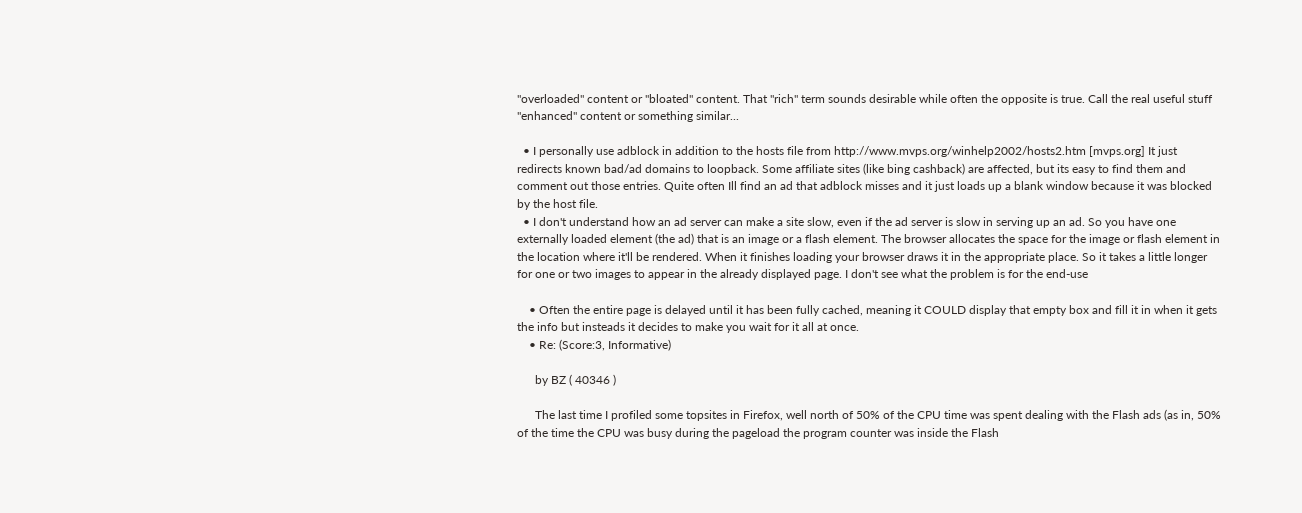"overloaded" content or "bloated" content. That "rich" term sounds desirable while often the opposite is true. Call the real useful stuff "enhanced" content or something similar...

  • I personally use adblock in addition to the hosts file from http://www.mvps.org/winhelp2002/hosts2.htm [mvps.org] It just redirects known bad/ad domains to loopback. Some affiliate sites (like bing cashback) are affected, but its easy to find them and comment out those entries. Quite often Ill find an ad that adblock misses and it just loads up a blank window because it was blocked by the host file.
  • I don't understand how an ad server can make a site slow, even if the ad server is slow in serving up an ad. So you have one externally loaded element (the ad) that is an image or a flash element. The browser allocates the space for the image or flash element in the location where it'll be rendered. When it finishes loading your browser draws it in the appropriate place. So it takes a little longer for one or two images to appear in the already displayed page. I don't see what the problem is for the end-use

    • Often the entire page is delayed until it has been fully cached, meaning it COULD display that empty box and fill it in when it gets the info but insteads it decides to make you wait for it all at once.
    • Re: (Score:3, Informative)

      by BZ ( 40346 )

      The last time I profiled some topsites in Firefox, well north of 50% of the CPU time was spent dealing with the Flash ads (as in, 50% of the time the CPU was busy during the pageload the program counter was inside the Flash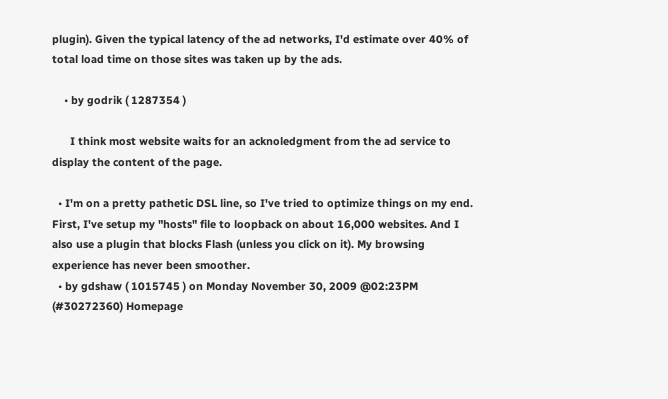plugin). Given the typical latency of the ad networks, I'd estimate over 40% of total load time on those sites was taken up by the ads.

    • by godrik ( 1287354 )

      I think most website waits for an acknoledgment from the ad service to display the content of the page.

  • I'm on a pretty pathetic DSL line, so I've tried to optimize things on my end. First, I've setup my "hosts" file to loopback on about 16,000 websites. And I also use a plugin that blocks Flash (unless you click on it). My browsing experience has never been smoother.
  • by gdshaw ( 1015745 ) on Monday November 30, 2009 @02:23PM (#30272360) Homepage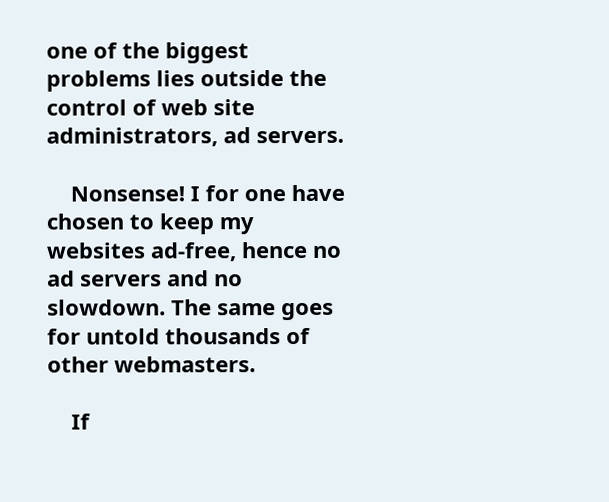one of the biggest problems lies outside the control of web site administrators, ad servers.

    Nonsense! I for one have chosen to keep my websites ad-free, hence no ad servers and no slowdown. The same goes for untold thousands of other webmasters.

    If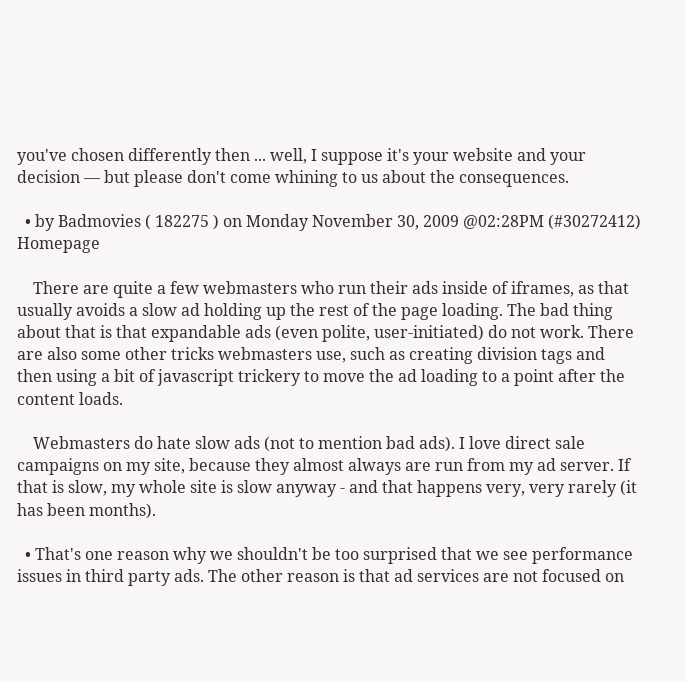you've chosen differently then ... well, I suppose it's your website and your decision — but please don't come whining to us about the consequences.

  • by Badmovies ( 182275 ) on Monday November 30, 2009 @02:28PM (#30272412) Homepage

    There are quite a few webmasters who run their ads inside of iframes, as that usually avoids a slow ad holding up the rest of the page loading. The bad thing about that is that expandable ads (even polite, user-initiated) do not work. There are also some other tricks webmasters use, such as creating division tags and then using a bit of javascript trickery to move the ad loading to a point after the content loads.

    Webmasters do hate slow ads (not to mention bad ads). I love direct sale campaigns on my site, because they almost always are run from my ad server. If that is slow, my whole site is slow anyway - and that happens very, very rarely (it has been months).

  • That's one reason why we shouldn't be too surprised that we see performance issues in third party ads. The other reason is that ad services are not focused on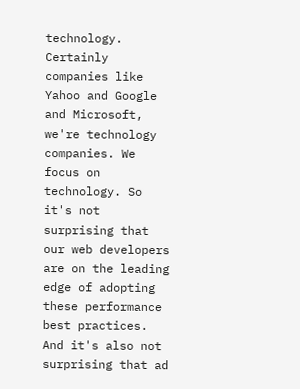technology. Certainly companies like Yahoo and Google and Microsoft, we're technology companies. We focus on technology. So it's not surprising that our web developers are on the leading edge of adopting these performance best practices. And it's also not surprising that ad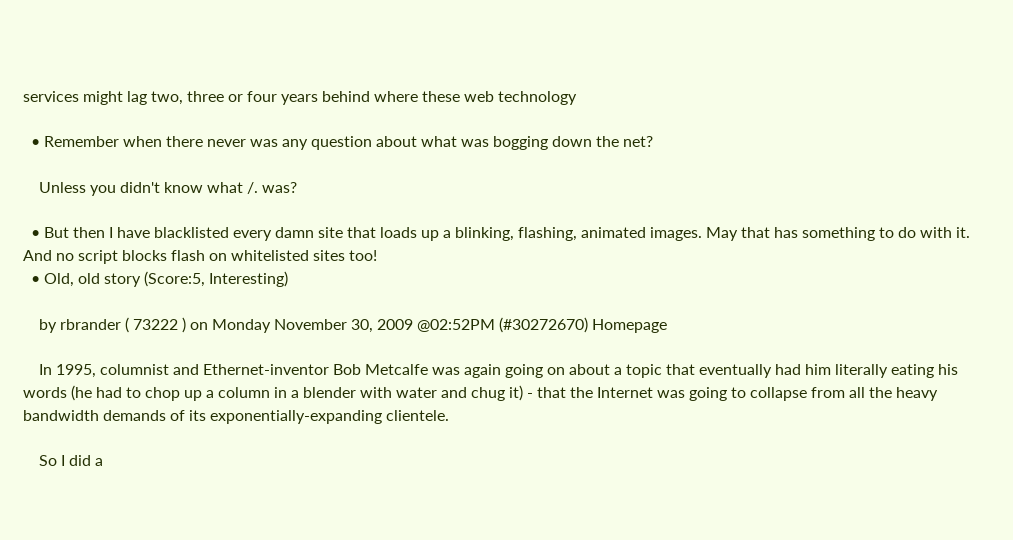services might lag two, three or four years behind where these web technology

  • Remember when there never was any question about what was bogging down the net?

    Unless you didn't know what /. was?

  • But then I have blacklisted every damn site that loads up a blinking, flashing, animated images. May that has something to do with it. And no script blocks flash on whitelisted sites too!
  • Old, old story (Score:5, Interesting)

    by rbrander ( 73222 ) on Monday November 30, 2009 @02:52PM (#30272670) Homepage

    In 1995, columnist and Ethernet-inventor Bob Metcalfe was again going on about a topic that eventually had him literally eating his words (he had to chop up a column in a blender with water and chug it) - that the Internet was going to collapse from all the heavy bandwidth demands of its exponentially-expanding clientele.

    So I did a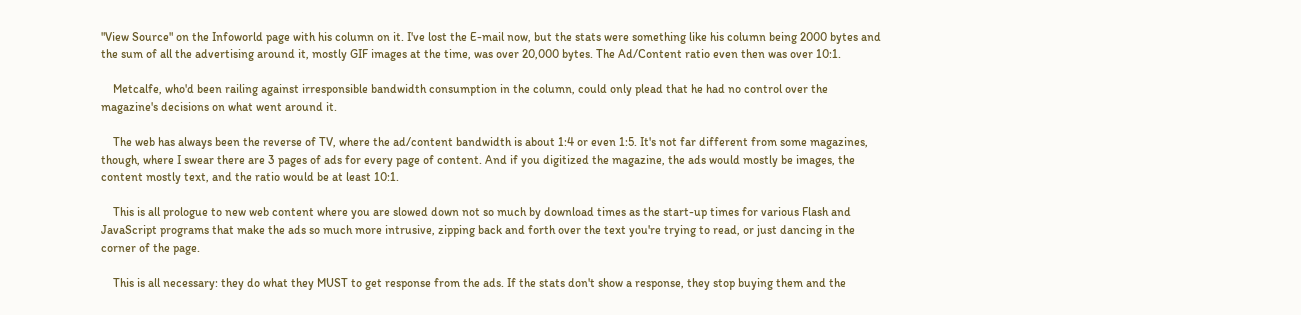"View Source" on the Infoworld page with his column on it. I've lost the E-mail now, but the stats were something like his column being 2000 bytes and the sum of all the advertising around it, mostly GIF images at the time, was over 20,000 bytes. The Ad/Content ratio even then was over 10:1.

    Metcalfe, who'd been railing against irresponsible bandwidth consumption in the column, could only plead that he had no control over the magazine's decisions on what went around it.

    The web has always been the reverse of TV, where the ad/content bandwidth is about 1:4 or even 1:5. It's not far different from some magazines, though, where I swear there are 3 pages of ads for every page of content. And if you digitized the magazine, the ads would mostly be images, the content mostly text, and the ratio would be at least 10:1.

    This is all prologue to new web content where you are slowed down not so much by download times as the start-up times for various Flash and JavaScript programs that make the ads so much more intrusive, zipping back and forth over the text you're trying to read, or just dancing in the corner of the page.

    This is all necessary: they do what they MUST to get response from the ads. If the stats don't show a response, they stop buying them and the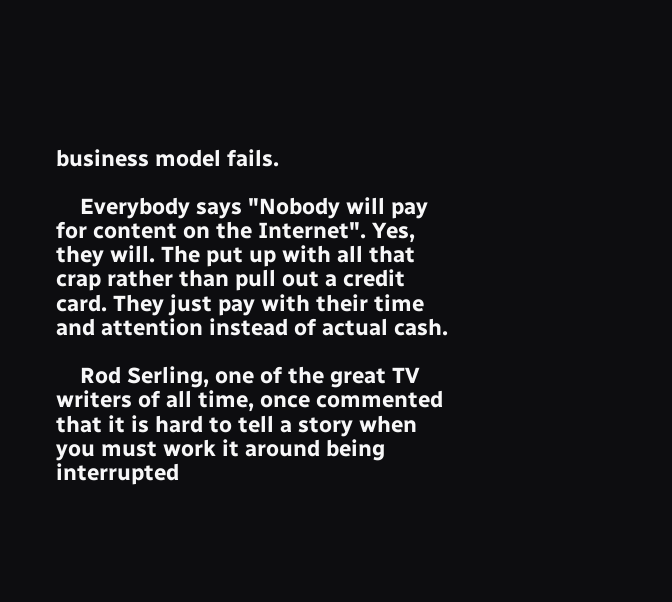business model fails.

    Everybody says "Nobody will pay for content on the Internet". Yes, they will. The put up with all that crap rather than pull out a credit card. They just pay with their time and attention instead of actual cash.

    Rod Serling, one of the great TV writers of all time, once commented that it is hard to tell a story when you must work it around being interrupted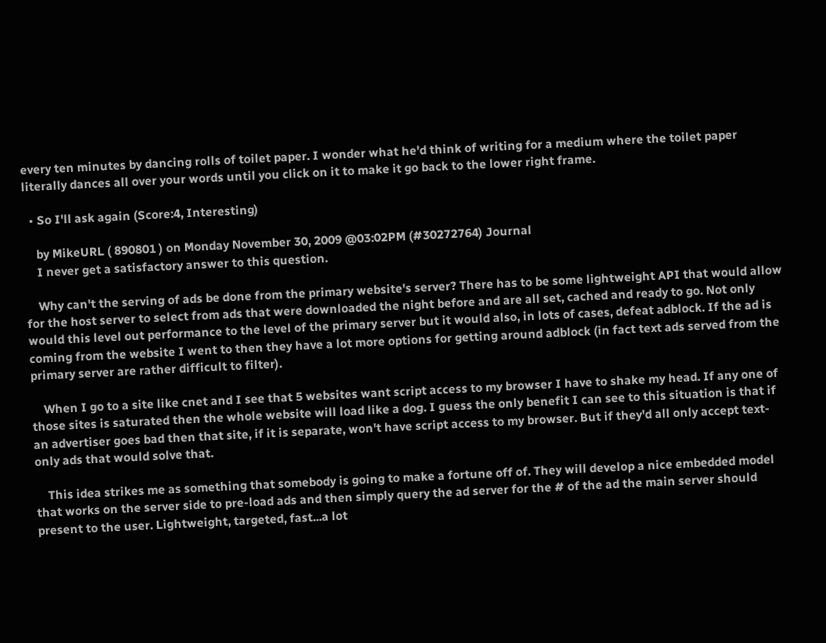every ten minutes by dancing rolls of toilet paper. I wonder what he'd think of writing for a medium where the toilet paper literally dances all over your words until you click on it to make it go back to the lower right frame.

  • So I'll ask again (Score:4, Interesting)

    by MikeURL ( 890801 ) on Monday November 30, 2009 @03:02PM (#30272764) Journal
    I never get a satisfactory answer to this question.

    Why can't the serving of ads be done from the primary website's server? There has to be some lightweight API that would allow for the host server to select from ads that were downloaded the night before and are all set, cached and ready to go. Not only would this level out performance to the level of the primary server but it would also, in lots of cases, defeat adblock. If the ad is coming from the website I went to then they have a lot more options for getting around adblock (in fact text ads served from the primary server are rather difficult to filter).

    When I go to a site like cnet and I see that 5 websites want script access to my browser I have to shake my head. If any one of those sites is saturated then the whole website will load like a dog. I guess the only benefit I can see to this situation is that if an advertiser goes bad then that site, if it is separate, won't have script access to my browser. But if they'd all only accept text-only ads that would solve that.

    This idea strikes me as something that somebody is going to make a fortune off of. They will develop a nice embedded model that works on the server side to pre-load ads and then simply query the ad server for the # of the ad the main server should present to the user. Lightweight, targeted, fast...a lot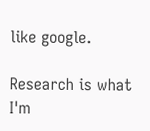like google.

Research is what I'm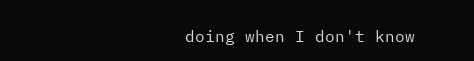doing when I don't know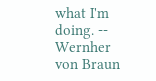what I'm doing. -- Wernher von Braun